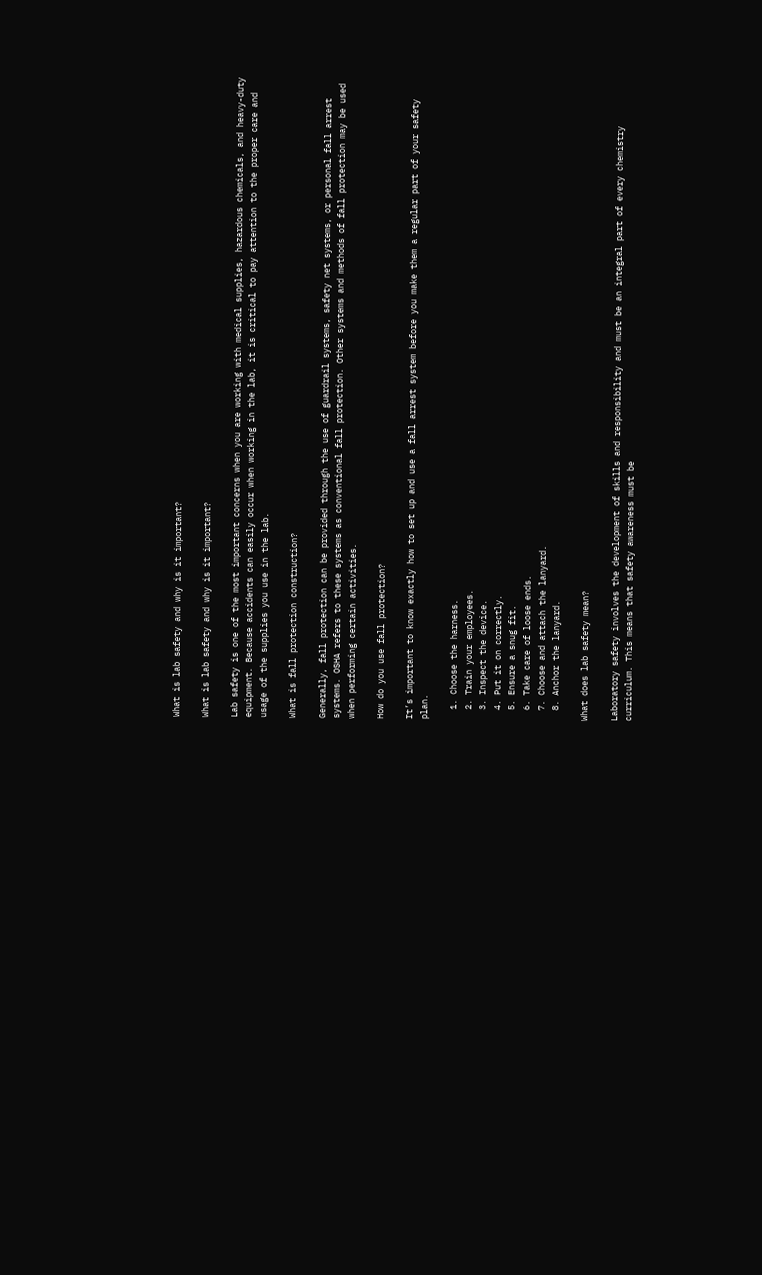What is lab safety and why is it important?

What is lab safety and why is it important?

Lab safety is one of the most important concerns when you are working with medical supplies, hazardous chemicals, and heavy-duty equipment. Because accidents can easily occur when working in the lab, it is critical to pay attention to the proper care and usage of the supplies you use in the lab.

What is fall protection construction?

Generally, fall protection can be provided through the use of guardrail systems, safety net systems, or personal fall arrest systems. OSHA refers to these systems as conventional fall protection. Other systems and methods of fall protection may be used when performing certain activities.

How do you use fall protection?

It’s important to know exactly how to set up and use a fall arrest system before you make them a regular part of your safety plan.

  1. Choose the harness.
  2. Train your employees.
  3. Inspect the device.
  4. Put it on correctly.
  5. Ensure a snug fit.
  6. Take care of loose ends.
  7. Choose and attach the lanyard.
  8. Anchor the lanyard.

What does lab safety mean?

Laboratory safety involves the development of skills and responsibility and must be an integral part of every chemistry curriculum. This means that safety awareness must be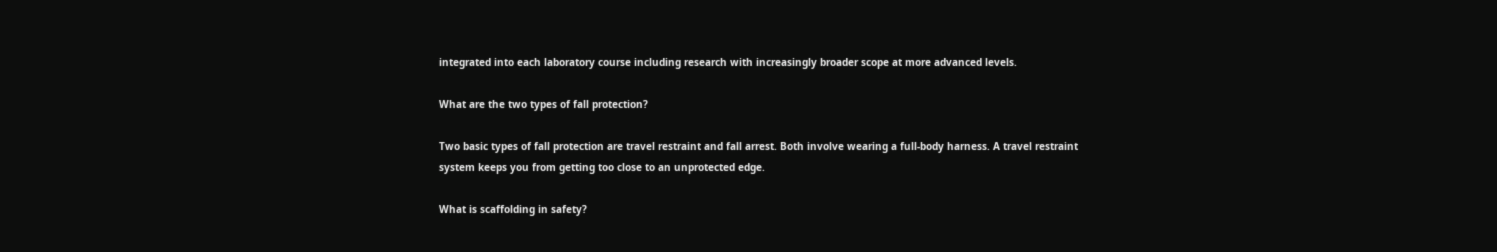integrated into each laboratory course including research with increasingly broader scope at more advanced levels.

What are the two types of fall protection?

Two basic types of fall protection are travel restraint and fall arrest. Both involve wearing a full-body harness. A travel restraint system keeps you from getting too close to an unprotected edge.

What is scaffolding in safety?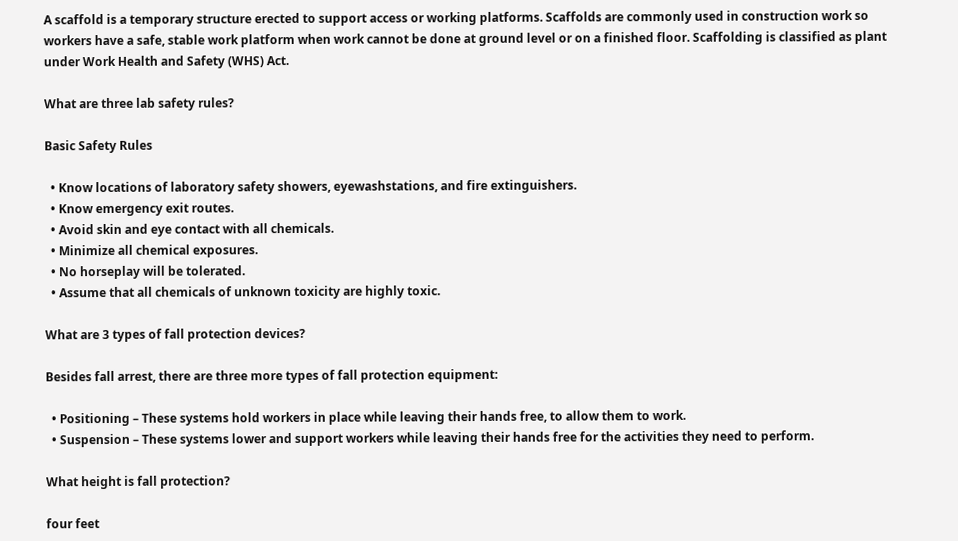A scaffold is a temporary structure erected to support access or working platforms. Scaffolds are commonly used in construction work so workers have a safe, stable work platform when work cannot be done at ground level or on a finished floor. Scaffolding is classified as plant under Work Health and Safety (WHS) Act.

What are three lab safety rules?

Basic Safety Rules

  • Know locations of laboratory safety showers, eyewashstations, and fire extinguishers.
  • Know emergency exit routes.
  • Avoid skin and eye contact with all chemicals.
  • Minimize all chemical exposures.
  • No horseplay will be tolerated.
  • Assume that all chemicals of unknown toxicity are highly toxic.

What are 3 types of fall protection devices?

Besides fall arrest, there are three more types of fall protection equipment:

  • Positioning – These systems hold workers in place while leaving their hands free, to allow them to work.
  • Suspension – These systems lower and support workers while leaving their hands free for the activities they need to perform.

What height is fall protection?

four feet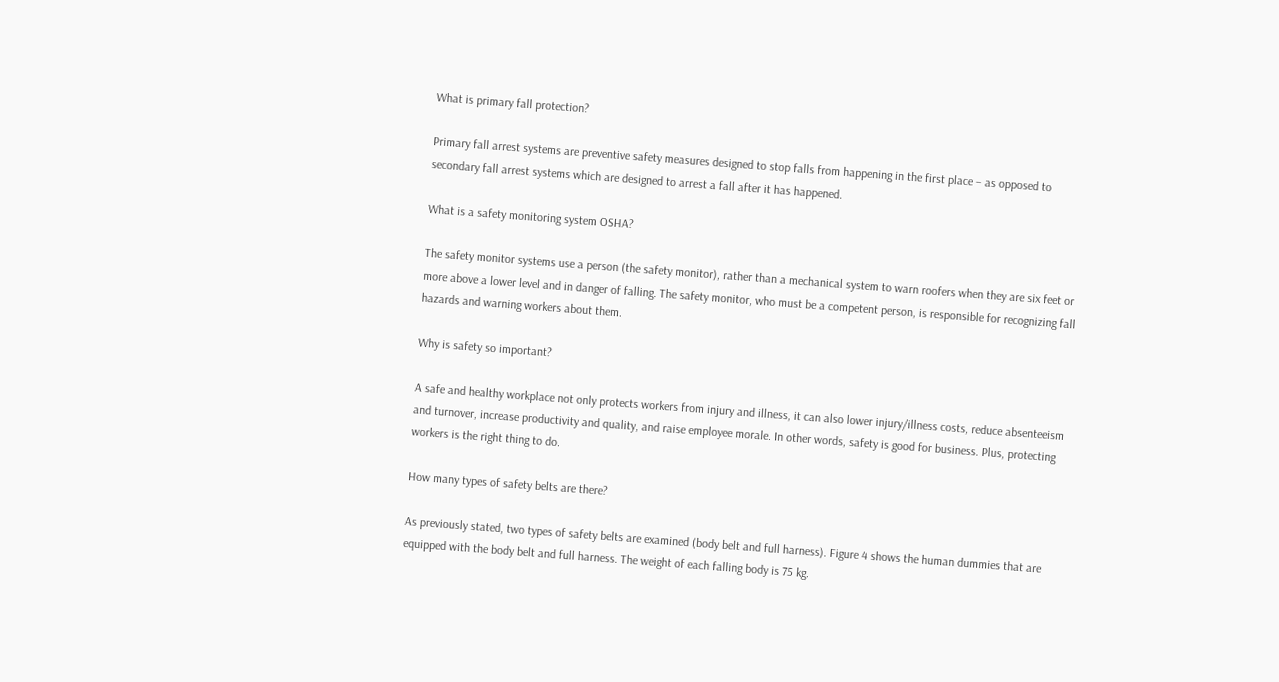What is primary fall protection?

Primary fall arrest systems are preventive safety measures designed to stop falls from happening in the first place – as opposed to secondary fall arrest systems which are designed to arrest a fall after it has happened.

What is a safety monitoring system OSHA?

The safety monitor systems use a person (the safety monitor), rather than a mechanical system to warn roofers when they are six feet or more above a lower level and in danger of falling. The safety monitor, who must be a competent person, is responsible for recognizing fall hazards and warning workers about them.

Why is safety so important?

A safe and healthy workplace not only protects workers from injury and illness, it can also lower injury/illness costs, reduce absenteeism and turnover, increase productivity and quality, and raise employee morale. In other words, safety is good for business. Plus, protecting workers is the right thing to do.

How many types of safety belts are there?

As previously stated, two types of safety belts are examined (body belt and full harness). Figure 4 shows the human dummies that are equipped with the body belt and full harness. The weight of each falling body is 75 kg.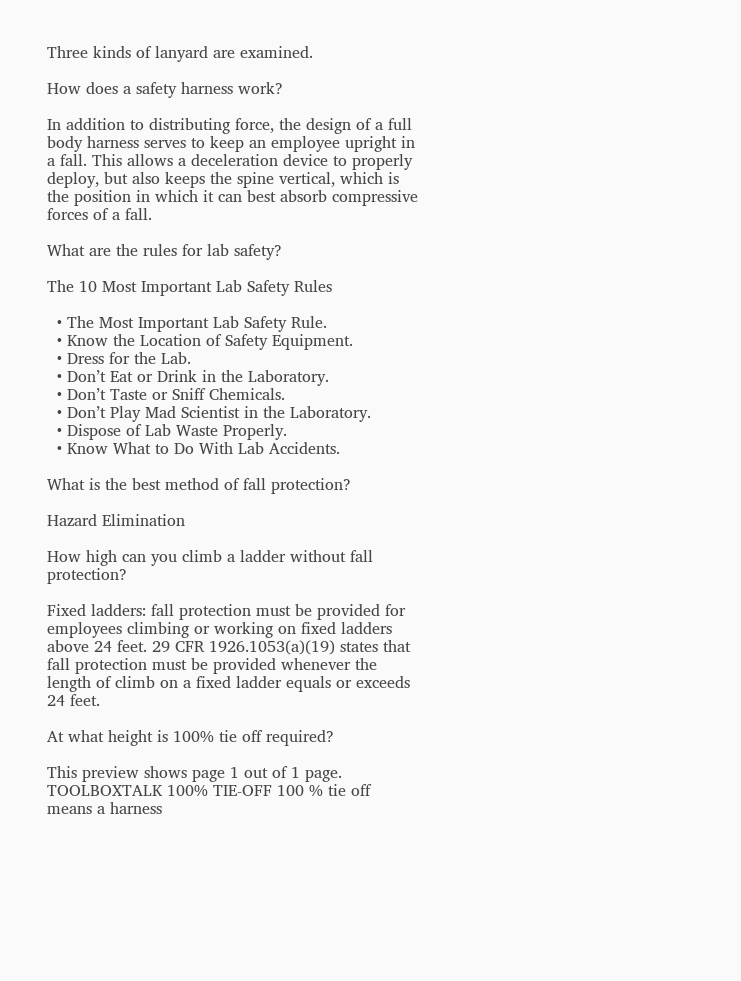Three kinds of lanyard are examined.

How does a safety harness work?

In addition to distributing force, the design of a full body harness serves to keep an employee upright in a fall. This allows a deceleration device to properly deploy, but also keeps the spine vertical, which is the position in which it can best absorb compressive forces of a fall.

What are the rules for lab safety?

The 10 Most Important Lab Safety Rules

  • The Most Important Lab Safety Rule.
  • Know the Location of Safety Equipment.
  • Dress for the Lab.
  • Don’t Eat or Drink in the Laboratory.
  • Don’t Taste or Sniff Chemicals.
  • Don’t Play Mad Scientist in the Laboratory.
  • Dispose of Lab Waste Properly.
  • Know What to Do With Lab Accidents.

What is the best method of fall protection?

Hazard Elimination

How high can you climb a ladder without fall protection?

Fixed ladders: fall protection must be provided for employees climbing or working on fixed ladders above 24 feet. 29 CFR 1926.1053(a)(19) states that fall protection must be provided whenever the length of climb on a fixed ladder equals or exceeds 24 feet.

At what height is 100% tie off required?

This preview shows page 1 out of 1 page. TOOLBOXTALK 100% TIE-OFF 100 % tie off means a harness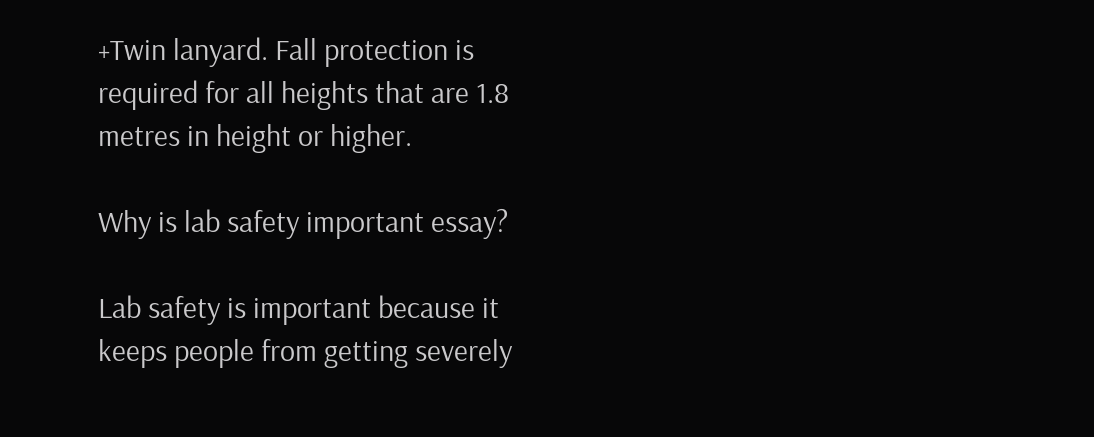+Twin lanyard. Fall protection is required for all heights that are 1.8 metres in height or higher.

Why is lab safety important essay?

Lab safety is important because it keeps people from getting severely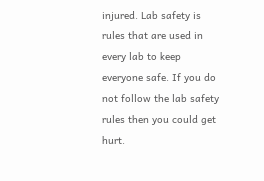injured. Lab safety is rules that are used in every lab to keep everyone safe. If you do not follow the lab safety rules then you could get hurt.